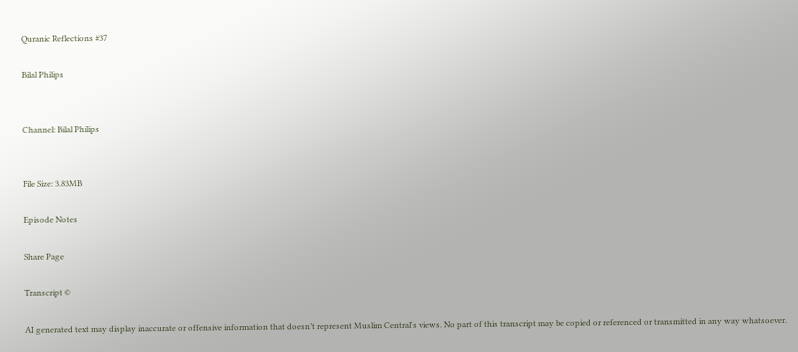Quranic Reflections #37

Bilal Philips


Channel: Bilal Philips


File Size: 3.83MB

Episode Notes

Share Page

Transcript ©

AI generated text may display inaccurate or offensive information that doesn’t represent Muslim Central's views. No part of this transcript may be copied or referenced or transmitted in any way whatsoever.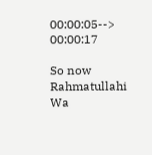00:00:05--> 00:00:17

So now Rahmatullahi Wa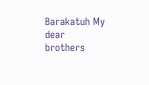Barakatuh My dear brothers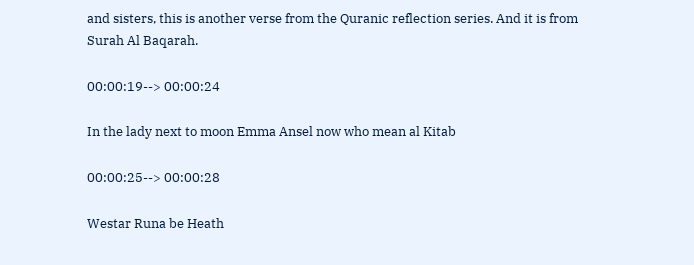and sisters, this is another verse from the Quranic reflection series. And it is from Surah Al Baqarah.

00:00:19--> 00:00:24

In the lady next to moon Emma Ansel now who mean al Kitab

00:00:25--> 00:00:28

Westar Runa be Heath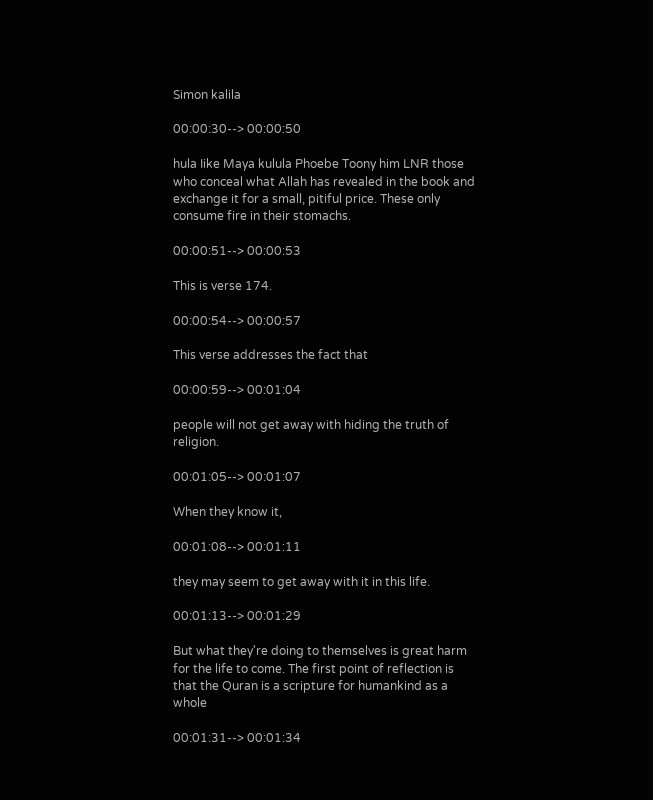Simon kalila

00:00:30--> 00:00:50

hula Iike Maya kulula Phoebe Toony him LNR those who conceal what Allah has revealed in the book and exchange it for a small, pitiful price. These only consume fire in their stomachs.

00:00:51--> 00:00:53

This is verse 174.

00:00:54--> 00:00:57

This verse addresses the fact that

00:00:59--> 00:01:04

people will not get away with hiding the truth of religion.

00:01:05--> 00:01:07

When they know it,

00:01:08--> 00:01:11

they may seem to get away with it in this life.

00:01:13--> 00:01:29

But what they're doing to themselves is great harm for the life to come. The first point of reflection is that the Quran is a scripture for humankind as a whole

00:01:31--> 00:01:34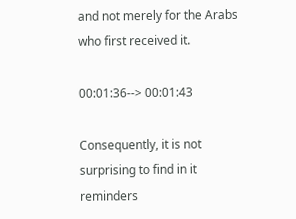and not merely for the Arabs who first received it.

00:01:36--> 00:01:43

Consequently, it is not surprising to find in it reminders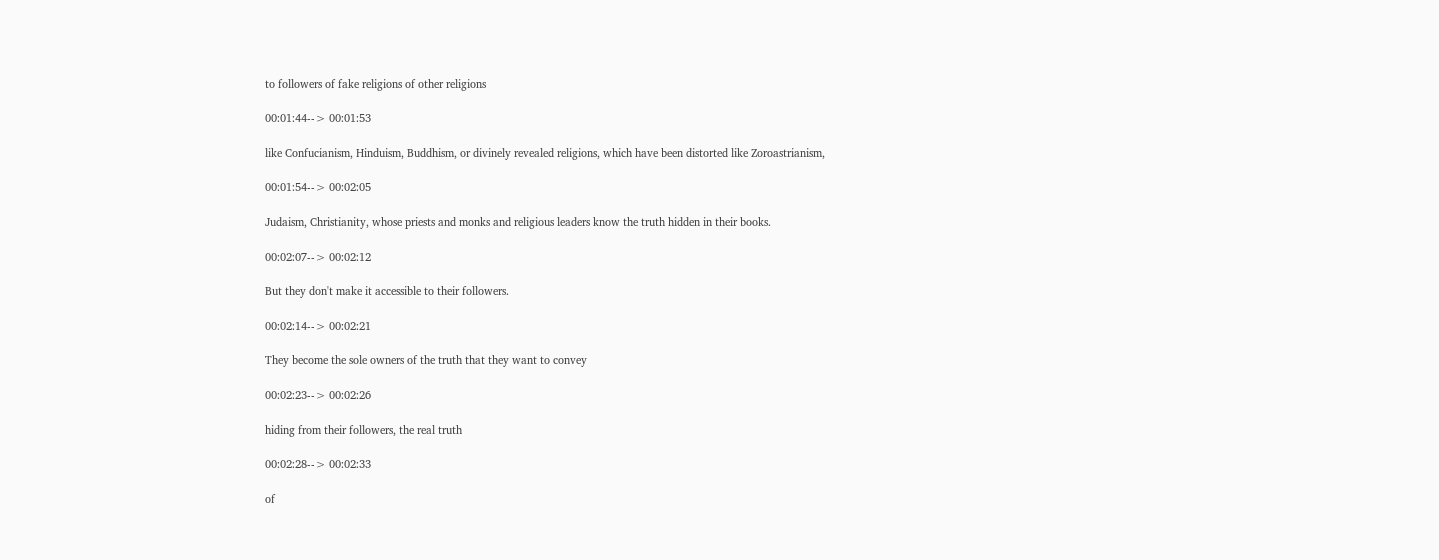to followers of fake religions of other religions

00:01:44--> 00:01:53

like Confucianism, Hinduism, Buddhism, or divinely revealed religions, which have been distorted like Zoroastrianism,

00:01:54--> 00:02:05

Judaism, Christianity, whose priests and monks and religious leaders know the truth hidden in their books.

00:02:07--> 00:02:12

But they don't make it accessible to their followers.

00:02:14--> 00:02:21

They become the sole owners of the truth that they want to convey

00:02:23--> 00:02:26

hiding from their followers, the real truth

00:02:28--> 00:02:33

of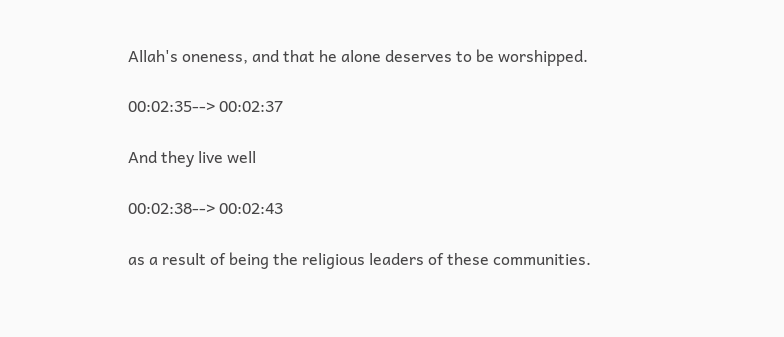Allah's oneness, and that he alone deserves to be worshipped.

00:02:35--> 00:02:37

And they live well

00:02:38--> 00:02:43

as a result of being the religious leaders of these communities.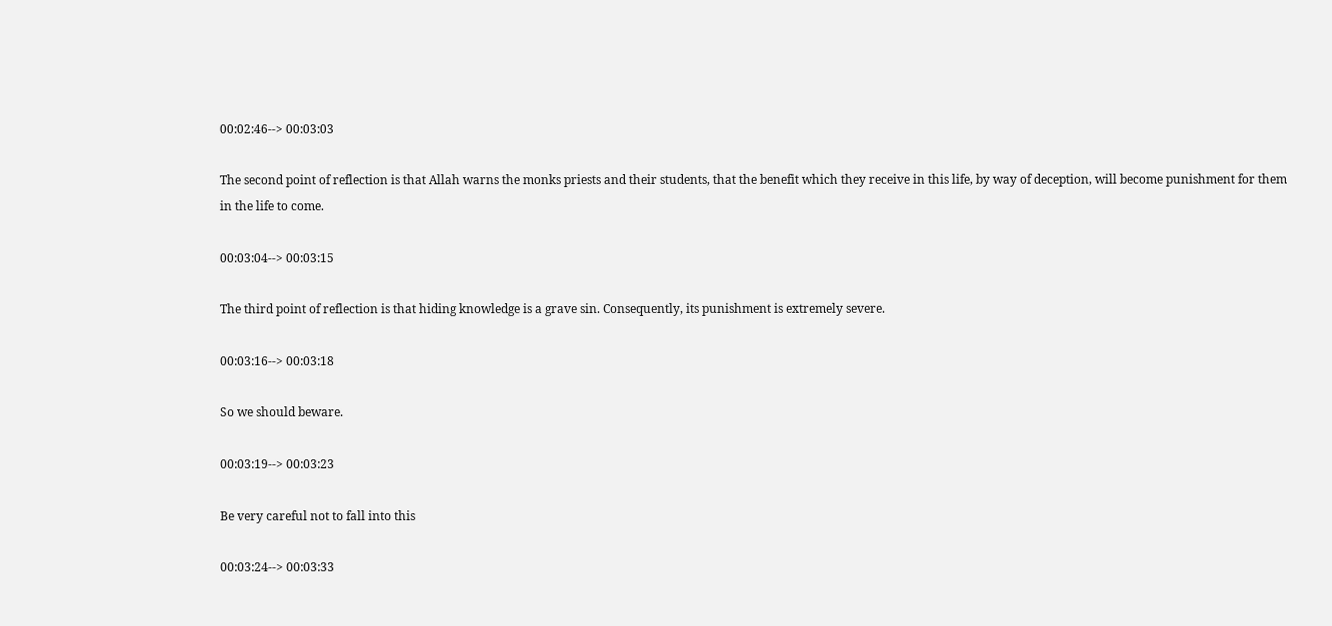00:02:46--> 00:03:03

The second point of reflection is that Allah warns the monks priests and their students, that the benefit which they receive in this life, by way of deception, will become punishment for them in the life to come.

00:03:04--> 00:03:15

The third point of reflection is that hiding knowledge is a grave sin. Consequently, its punishment is extremely severe.

00:03:16--> 00:03:18

So we should beware.

00:03:19--> 00:03:23

Be very careful not to fall into this

00:03:24--> 00:03:33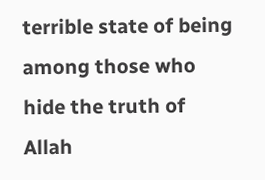terrible state of being among those who hide the truth of Allah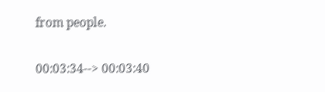from people.

00:03:34--> 00:03:40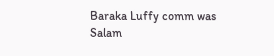Baraka Luffy comm was Salam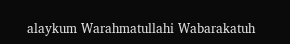alaykum Warahmatullahi Wabarakatuh